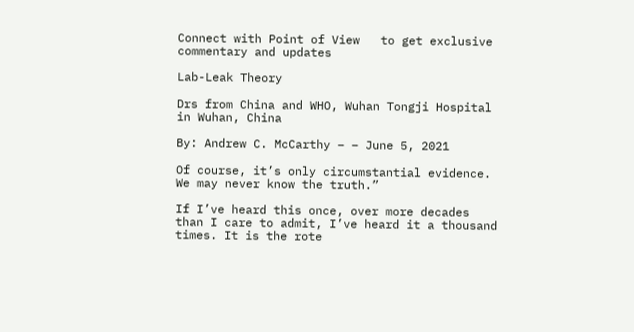Connect with Point of View   to get exclusive commentary and updates

Lab-Leak Theory

Drs from China and WHO, Wuhan Tongji Hospital in Wuhan, China

By: Andrew C. McCarthy – – June 5, 2021

Of course, it’s only circumstantial evidence. We may never know the truth.”

If I’ve heard this once, over more decades than I care to admit, I’ve heard it a thousand times. It is the rote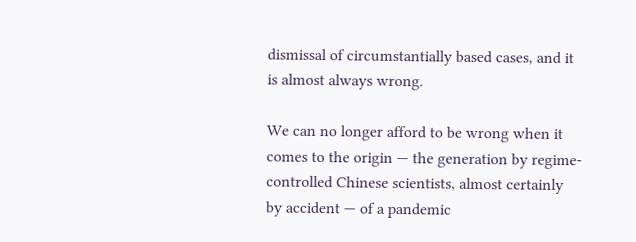dismissal of circumstantially based cases, and it is almost always wrong.

We can no longer afford to be wrong when it comes to the origin — the generation by regime-controlled Chinese scientists, almost certainly by accident — of a pandemic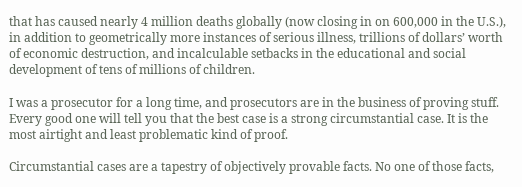that has caused nearly 4 million deaths globally (now closing in on 600,000 in the U.S.), in addition to geometrically more instances of serious illness, trillions of dollars’ worth of economic destruction, and incalculable setbacks in the educational and social development of tens of millions of children.

I was a prosecutor for a long time, and prosecutors are in the business of proving stuff. Every good one will tell you that the best case is a strong circumstantial case. It is the most airtight and least problematic kind of proof.

Circumstantial cases are a tapestry of objectively provable facts. No one of those facts,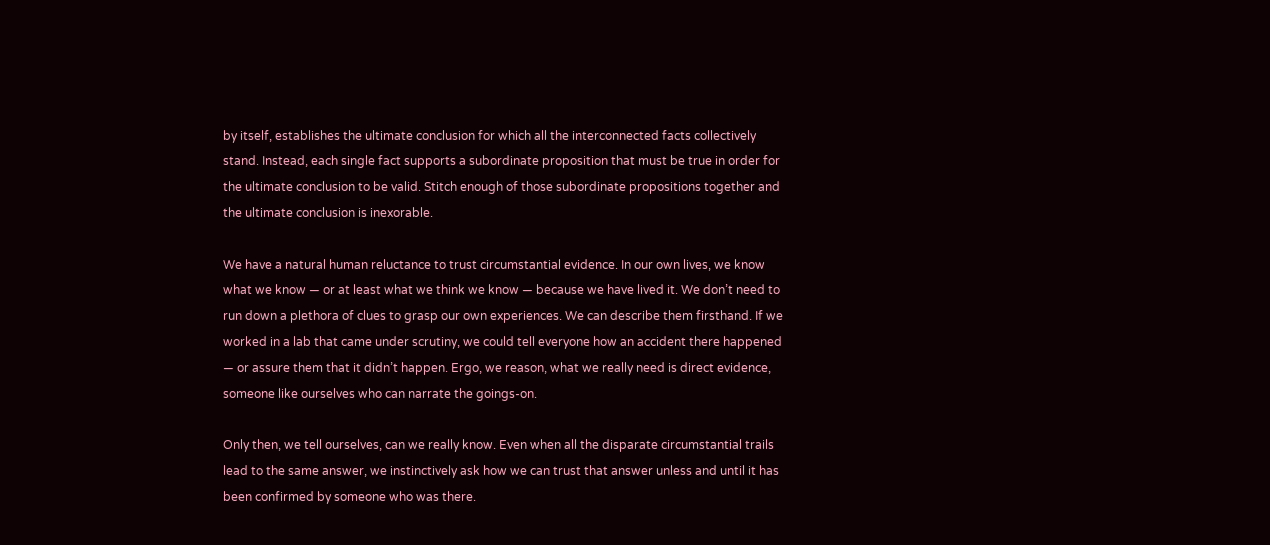by itself, establishes the ultimate conclusion for which all the interconnected facts collectively stand. Instead, each single fact supports a subordinate proposition that must be true in order for the ultimate conclusion to be valid. Stitch enough of those subordinate propositions together and the ultimate conclusion is inexorable.

We have a natural human reluctance to trust circumstantial evidence. In our own lives, we know what we know — or at least what we think we know — because we have lived it. We don’t need to run down a plethora of clues to grasp our own experiences. We can describe them firsthand. If we worked in a lab that came under scrutiny, we could tell everyone how an accident there happened — or assure them that it didn’t happen. Ergo, we reason, what we really need is direct evidence, someone like ourselves who can narrate the goings-on.

Only then, we tell ourselves, can we really know. Even when all the disparate circumstantial trails lead to the same answer, we instinctively ask how we can trust that answer unless and until it has been confirmed by someone who was there.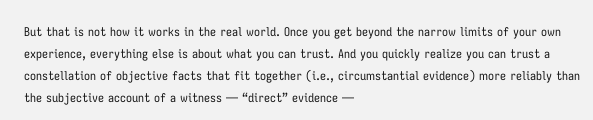But that is not how it works in the real world. Once you get beyond the narrow limits of your own experience, everything else is about what you can trust. And you quickly realize you can trust a constellation of objective facts that fit together (i.e., circumstantial evidence) more reliably than the subjective account of a witness — “direct” evidence —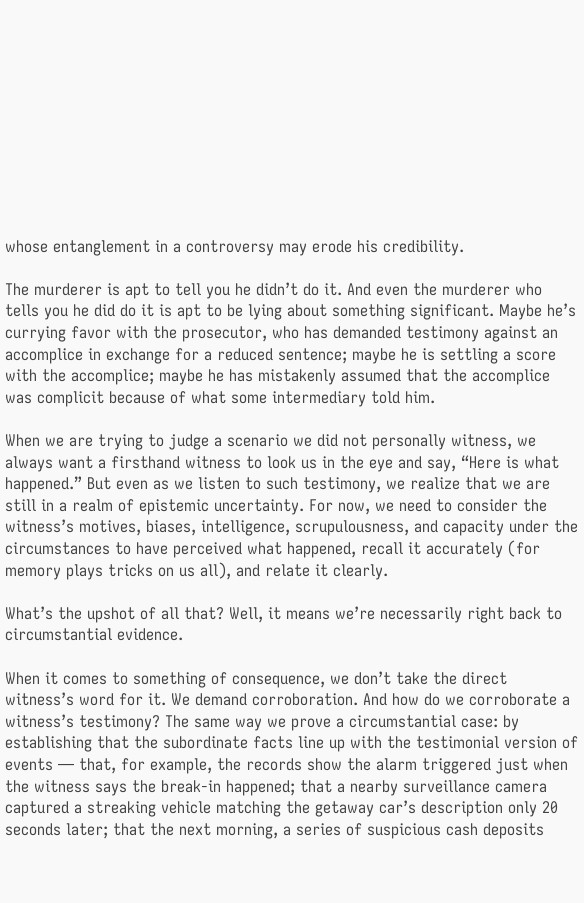whose entanglement in a controversy may erode his credibility.

The murderer is apt to tell you he didn’t do it. And even the murderer who tells you he did do it is apt to be lying about something significant. Maybe he’s currying favor with the prosecutor, who has demanded testimony against an accomplice in exchange for a reduced sentence; maybe he is settling a score with the accomplice; maybe he has mistakenly assumed that the accomplice was complicit because of what some intermediary told him.

When we are trying to judge a scenario we did not personally witness, we always want a firsthand witness to look us in the eye and say, “Here is what happened.” But even as we listen to such testimony, we realize that we are still in a realm of epistemic uncertainty. For now, we need to consider the witness’s motives, biases, intelligence, scrupulousness, and capacity under the circumstances to have perceived what happened, recall it accurately (for memory plays tricks on us all), and relate it clearly.

What’s the upshot of all that? Well, it means we’re necessarily right back to circumstantial evidence.

When it comes to something of consequence, we don’t take the direct witness’s word for it. We demand corroboration. And how do we corroborate a witness’s testimony? The same way we prove a circumstantial case: by establishing that the subordinate facts line up with the testimonial version of events — that, for example, the records show the alarm triggered just when the witness says the break-in happened; that a nearby surveillance camera captured a streaking vehicle matching the getaway car’s description only 20 seconds later; that the next morning, a series of suspicious cash deposits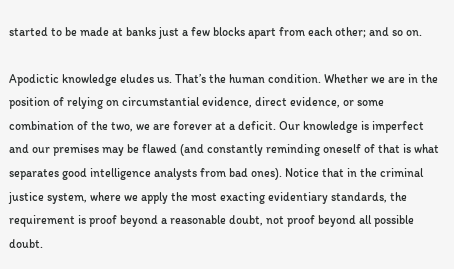started to be made at banks just a few blocks apart from each other; and so on.

Apodictic knowledge eludes us. That’s the human condition. Whether we are in the position of relying on circumstantial evidence, direct evidence, or some combination of the two, we are forever at a deficit. Our knowledge is imperfect and our premises may be flawed (and constantly reminding oneself of that is what separates good intelligence analysts from bad ones). Notice that in the criminal justice system, where we apply the most exacting evidentiary standards, the requirement is proof beyond a reasonable doubt, not proof beyond all possible doubt.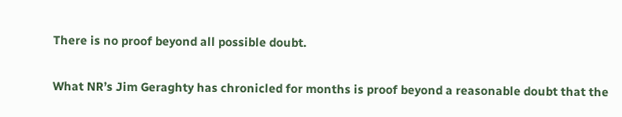There is no proof beyond all possible doubt.

What NR’s Jim Geraghty has chronicled for months is proof beyond a reasonable doubt that the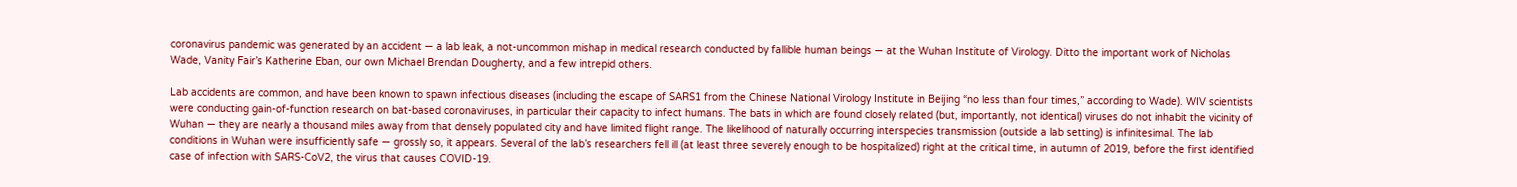coronavirus pandemic was generated by an accident — a lab leak, a not-uncommon mishap in medical research conducted by fallible human beings — at the Wuhan Institute of Virology. Ditto the important work of Nicholas Wade, Vanity Fair’s Katherine Eban, our own Michael Brendan Dougherty, and a few intrepid others.

Lab accidents are common, and have been known to spawn infectious diseases (including the escape of SARS1 from the Chinese National Virology Institute in Beijing “no less than four times,” according to Wade). WIV scientists were conducting gain-of-function research on bat-based coronaviruses, in particular their capacity to infect humans. The bats in which are found closely related (but, importantly, not identical) viruses do not inhabit the vicinity of Wuhan — they are nearly a thousand miles away from that densely populated city and have limited flight range. The likelihood of naturally occurring interspecies transmission (outside a lab setting) is infinitesimal. The lab conditions in Wuhan were insufficiently safe — grossly so, it appears. Several of the lab’s researchers fell ill (at least three severely enough to be hospitalized) right at the critical time, in autumn of 2019, before the first identified case of infection with SARS-CoV2, the virus that causes COVID-19.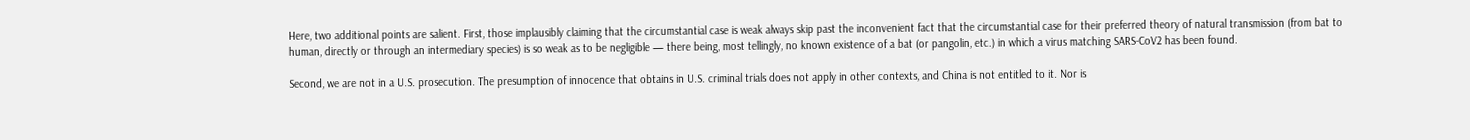Here, two additional points are salient. First, those implausibly claiming that the circumstantial case is weak always skip past the inconvenient fact that the circumstantial case for their preferred theory of natural transmission (from bat to human, directly or through an intermediary species) is so weak as to be negligible — there being, most tellingly, no known existence of a bat (or pangolin, etc.) in which a virus matching SARS-CoV2 has been found.

Second, we are not in a U.S. prosecution. The presumption of innocence that obtains in U.S. criminal trials does not apply in other contexts, and China is not entitled to it. Nor is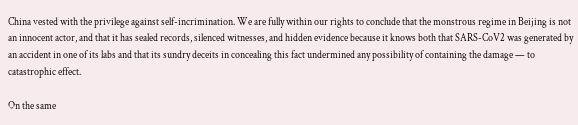China vested with the privilege against self-incrimination. We are fully within our rights to conclude that the monstrous regime in Beijing is not an innocent actor, and that it has sealed records, silenced witnesses, and hidden evidence because it knows both that SARS-CoV2 was generated by an accident in one of its labs and that its sundry deceits in concealing this fact undermined any possibility of containing the damage — to catastrophic effect.

On the same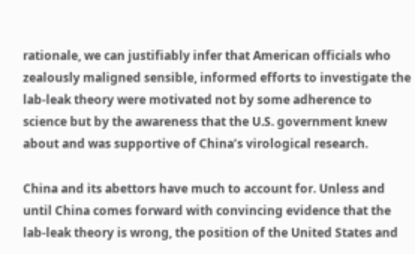rationale, we can justifiably infer that American officials who zealously maligned sensible, informed efforts to investigate the lab-leak theory were motivated not by some adherence to science but by the awareness that the U.S. government knew about and was supportive of China’s virological research.

China and its abettors have much to account for. Unless and until China comes forward with convincing evidence that the lab-leak theory is wrong, the position of the United States and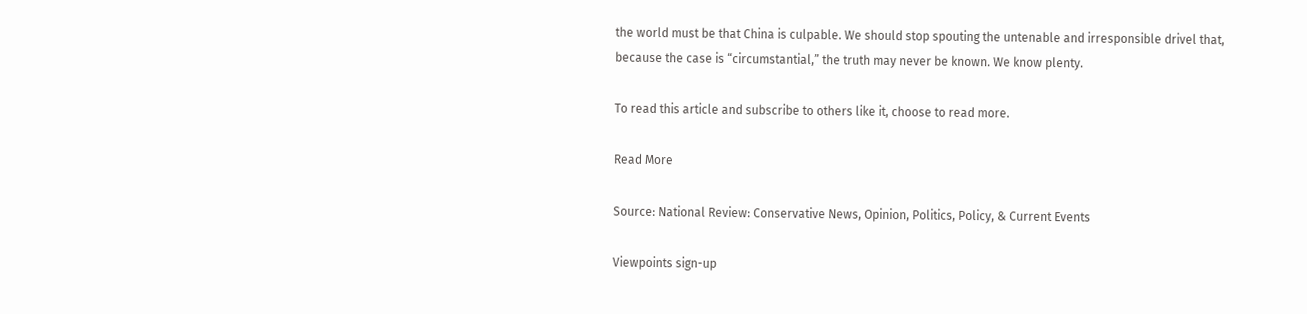the world must be that China is culpable. We should stop spouting the untenable and irresponsible drivel that, because the case is “circumstantial,” the truth may never be known. We know plenty.

To read this article and subscribe to others like it, choose to read more.

Read More

Source: National Review: Conservative News, Opinion, Politics, Policy, & Current Events

Viewpoints sign-up